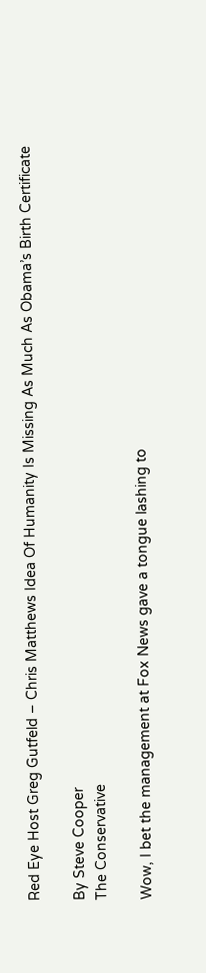Red Eye Host Greg Gutfeld – Chris Matthews Idea Of Humanity Is Missing As Much As Obama’s Birth Certificate

By Steve Cooper
The Conservative

Wow, I bet the management at Fox News gave a tongue lashing to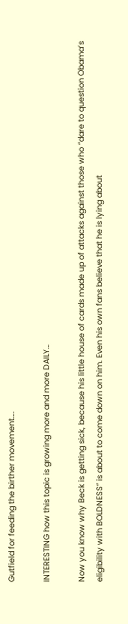Gutfield for feeding the birther movement….

INTERESTING how this topic is growing more and more DAILY…

Now you know why Beck is getting sick, because his little house of cards made up of attacks against those who “dare to question Obama’s eligibility with BOLDNESS” is about to come down on him. Even his own fans believe that he is lying about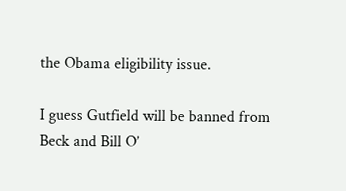the Obama eligibility issue.

I guess Gutfield will be banned from Beck and Bill O’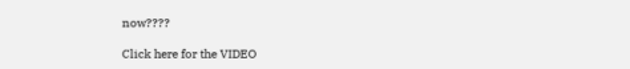now????

Click here for the VIDEO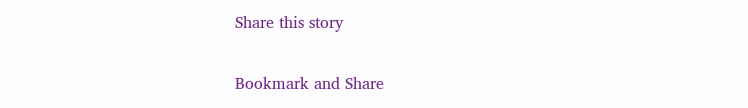Share this story

Bookmark and Share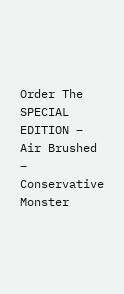Order The SPECIAL EDITION – Air Brushed – Conservative Monster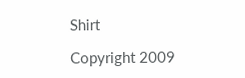Shirt

Copyright 2009